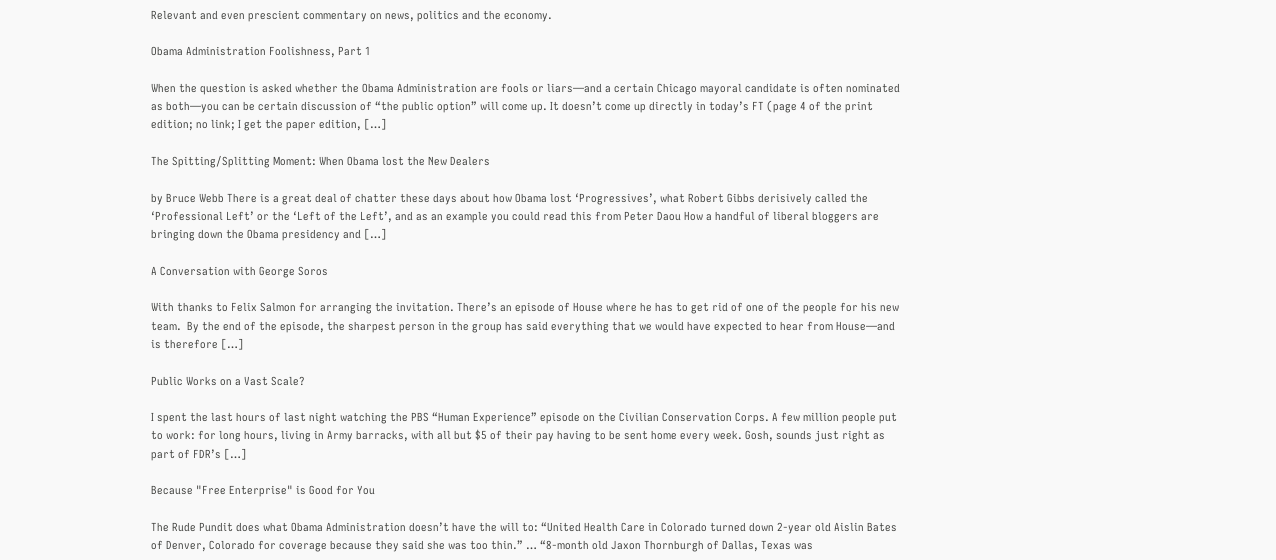Relevant and even prescient commentary on news, politics and the economy.

Obama Administration Foolishness, Part 1

When the question is asked whether the Obama Administration are fools or liars—and a certain Chicago mayoral candidate is often nominated as both—you can be certain discussion of “the public option” will come up. It doesn’t come up directly in today’s FT (page 4 of the print edition; no link; I get the paper edition, […]

The Spitting/Splitting Moment: When Obama lost the New Dealers

by Bruce Webb There is a great deal of chatter these days about how Obama lost ‘Progressives’, what Robert Gibbs derisively called the ‘Professional Left’ or the ‘Left of the Left’, and as an example you could read this from Peter Daou How a handful of liberal bloggers are bringing down the Obama presidency and […]

A Conversation with George Soros

With thanks to Felix Salmon for arranging the invitation. There’s an episode of House where he has to get rid of one of the people for his new team.  By the end of the episode, the sharpest person in the group has said everything that we would have expected to hear from House—and is therefore […]

Public Works on a Vast Scale?

I spent the last hours of last night watching the PBS “Human Experience” episode on the Civilian Conservation Corps. A few million people put to work: for long hours, living in Army barracks, with all but $5 of their pay having to be sent home every week. Gosh, sounds just right as part of FDR’s […]

Because "Free Enterprise" is Good for You

The Rude Pundit does what Obama Administration doesn’t have the will to: “United Health Care in Colorado turned down 2-year old Aislin Bates of Denver, Colorado for coverage because they said she was too thin.” … “8-month old Jaxon Thornburgh of Dallas, Texas was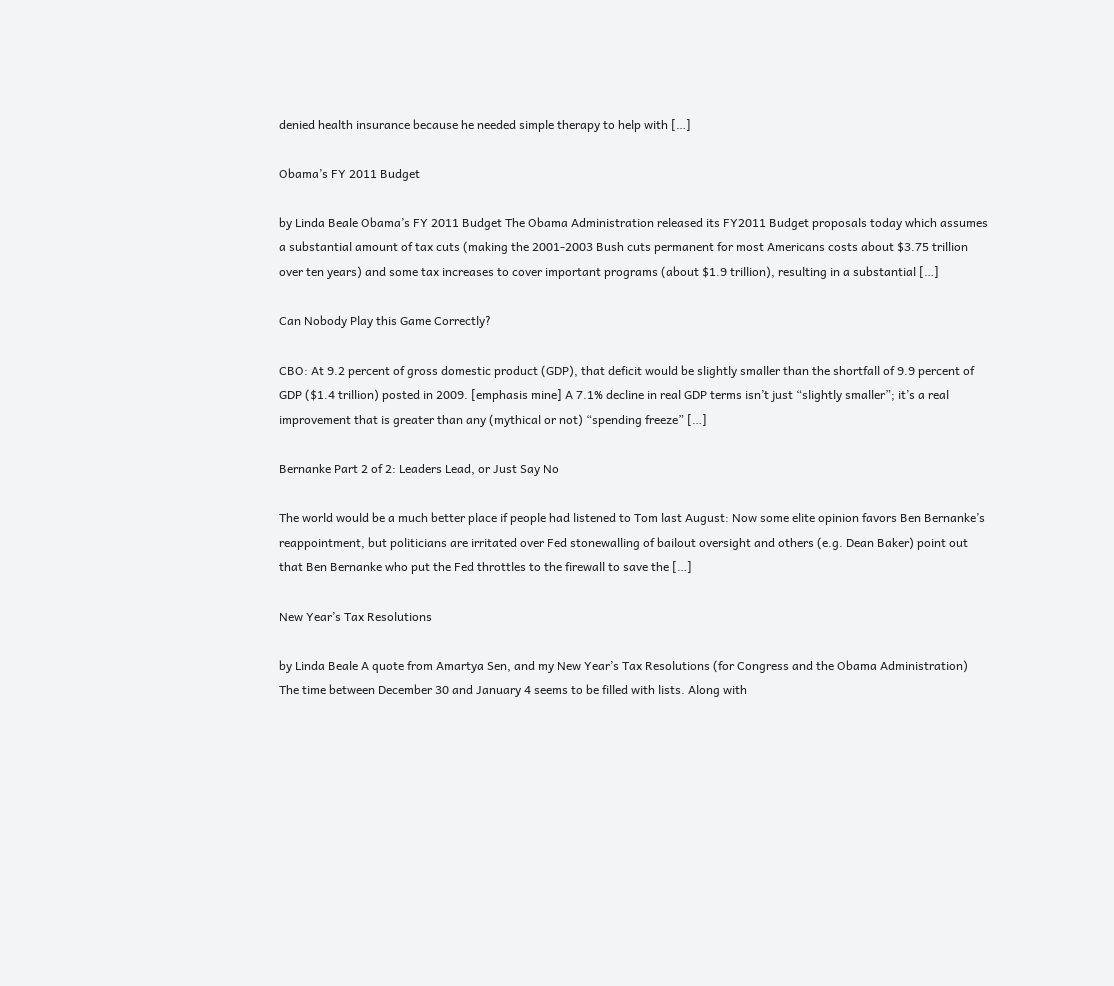denied health insurance because he needed simple therapy to help with […]

Obama’s FY 2011 Budget

by Linda Beale Obama’s FY 2011 Budget The Obama Administration released its FY2011 Budget proposals today which assumes a substantial amount of tax cuts (making the 2001-2003 Bush cuts permanent for most Americans costs about $3.75 trillion over ten years) and some tax increases to cover important programs (about $1.9 trillion), resulting in a substantial […]

Can Nobody Play this Game Correctly?

CBO: At 9.2 percent of gross domestic product (GDP), that deficit would be slightly smaller than the shortfall of 9.9 percent of GDP ($1.4 trillion) posted in 2009. [emphasis mine] A 7.1% decline in real GDP terms isn’t just “slightly smaller”; it’s a real improvement that is greater than any (mythical or not) “spending freeze” […]

Bernanke Part 2 of 2: Leaders Lead, or Just Say No

The world would be a much better place if people had listened to Tom last August: Now some elite opinion favors Ben Bernanke’s reappointment, but politicians are irritated over Fed stonewalling of bailout oversight and others (e.g. Dean Baker) point out that Ben Bernanke who put the Fed throttles to the firewall to save the […]

New Year’s Tax Resolutions

by Linda Beale A quote from Amartya Sen, and my New Year’s Tax Resolutions (for Congress and the Obama Administration) The time between December 30 and January 4 seems to be filled with lists. Along with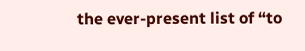the ever-present list of “to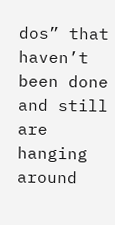dos” that haven’t been done and still are hanging around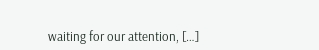waiting for our attention, […]